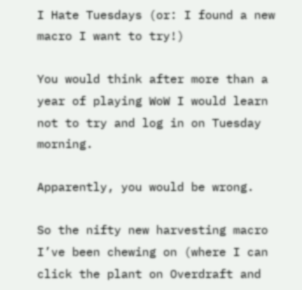I Hate Tuesdays (or: I found a new macro I want to try!)

You would think after more than a year of playing WoW I would learn not to try and log in on Tuesday morning.

Apparently, you would be wrong.

So the nifty new harvesting macro I’ve been chewing on (where I can click the plant on Overdraft and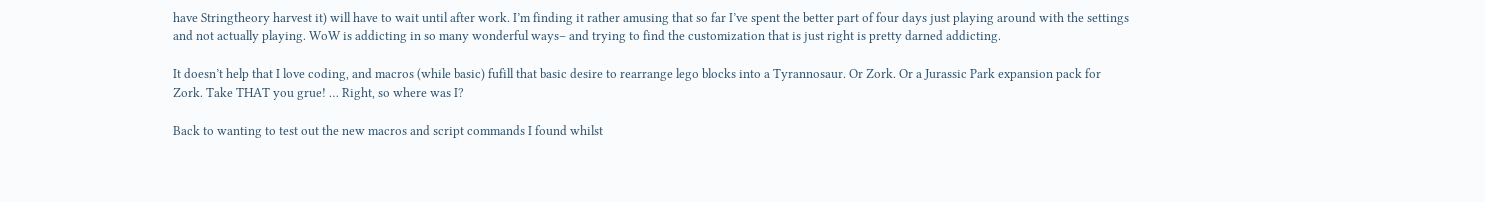have Stringtheory harvest it) will have to wait until after work. I’m finding it rather amusing that so far I’ve spent the better part of four days just playing around with the settings and not actually playing. WoW is addicting in so many wonderful ways– and trying to find the customization that is just right is pretty darned addicting.

It doesn’t help that I love coding, and macros (while basic) fufill that basic desire to rearrange lego blocks into a Tyrannosaur. Or Zork. Or a Jurassic Park expansion pack for Zork. Take THAT you grue! … Right, so where was I?

Back to wanting to test out the new macros and script commands I found whilst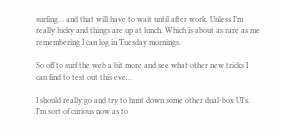surfing… and that will have to wait until after work. Unless I’m really lucky and things are up at lunch. Which is about as rare as me remembering I can log in Tuesday mornings.

So off to surf the web a bit more and see what other new tricks I can find to test out this eve…

I should really go and try to hunt down some other dual-box UI’s. I’m sort of curious now as to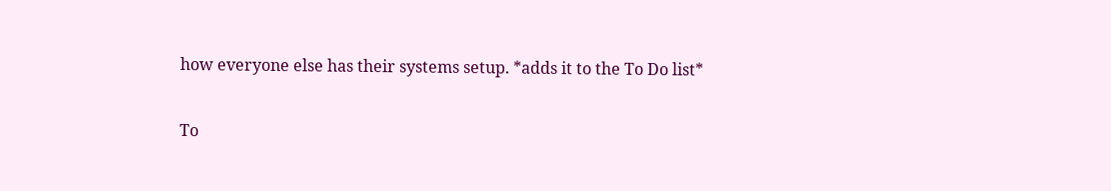how everyone else has their systems setup. *adds it to the To Do list*

To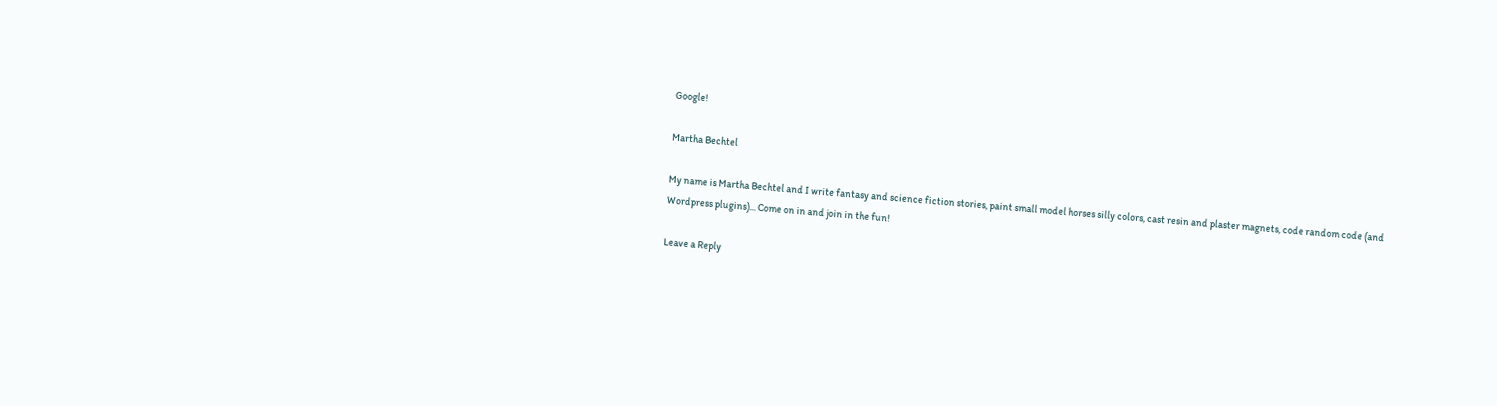Google!

Martha Bechtel

My name is Martha Bechtel and I write fantasy and science fiction stories, paint small model horses silly colors, cast resin and plaster magnets, code random code (and Wordpress plugins)... Come on in and join in the fun!

Leave a Reply